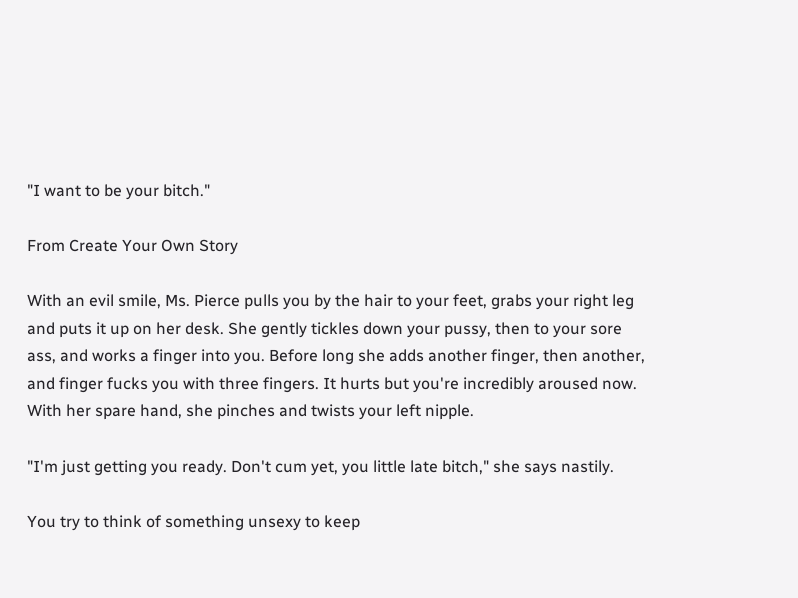"I want to be your bitch."

From Create Your Own Story

With an evil smile, Ms. Pierce pulls you by the hair to your feet, grabs your right leg and puts it up on her desk. She gently tickles down your pussy, then to your sore ass, and works a finger into you. Before long she adds another finger, then another, and finger fucks you with three fingers. It hurts but you're incredibly aroused now. With her spare hand, she pinches and twists your left nipple.

"I'm just getting you ready. Don't cum yet, you little late bitch," she says nastily.

You try to think of something unsexy to keep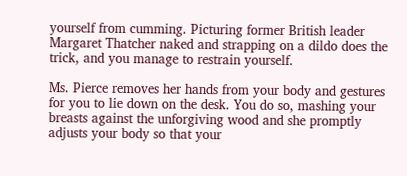yourself from cumming. Picturing former British leader Margaret Thatcher naked and strapping on a dildo does the trick, and you manage to restrain yourself.

Ms. Pierce removes her hands from your body and gestures for you to lie down on the desk. You do so, mashing your breasts against the unforgiving wood and she promptly adjusts your body so that your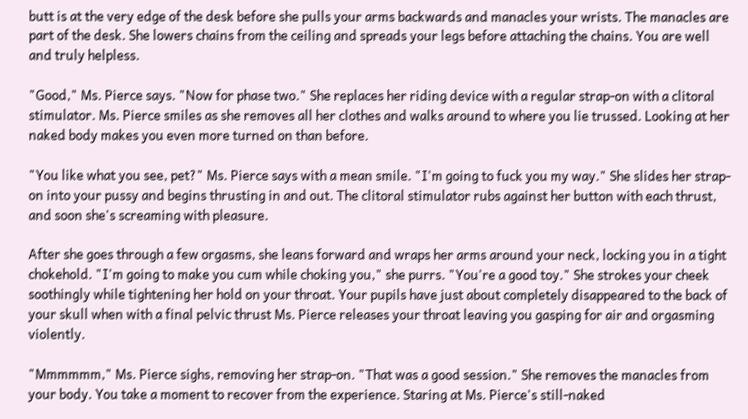butt is at the very edge of the desk before she pulls your arms backwards and manacles your wrists. The manacles are part of the desk. She lowers chains from the ceiling and spreads your legs before attaching the chains. You are well and truly helpless.

"Good," Ms. Pierce says. "Now for phase two." She replaces her riding device with a regular strap-on with a clitoral stimulator. Ms. Pierce smiles as she removes all her clothes and walks around to where you lie trussed. Looking at her naked body makes you even more turned on than before.

"You like what you see, pet?" Ms. Pierce says with a mean smile. "I'm going to fuck you my way." She slides her strap-on into your pussy and begins thrusting in and out. The clitoral stimulator rubs against her button with each thrust, and soon she's screaming with pleasure.

After she goes through a few orgasms, she leans forward and wraps her arms around your neck, locking you in a tight chokehold. "I'm going to make you cum while choking you," she purrs. "You're a good toy." She strokes your cheek soothingly while tightening her hold on your throat. Your pupils have just about completely disappeared to the back of your skull when with a final pelvic thrust Ms. Pierce releases your throat leaving you gasping for air and orgasming violently.

"Mmmmmm," Ms. Pierce sighs, removing her strap-on. "That was a good session." She removes the manacles from your body. You take a moment to recover from the experience. Staring at Ms. Pierce's still-naked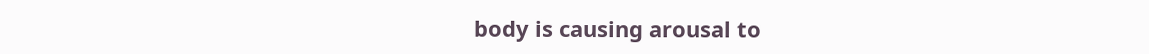body is causing arousal to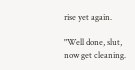rise yet again.

"Well done, slut, now get cleaning.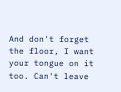And don't forget the floor, I want your tongue on it too. Can't leave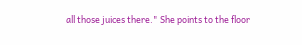all those juices there." She points to the floor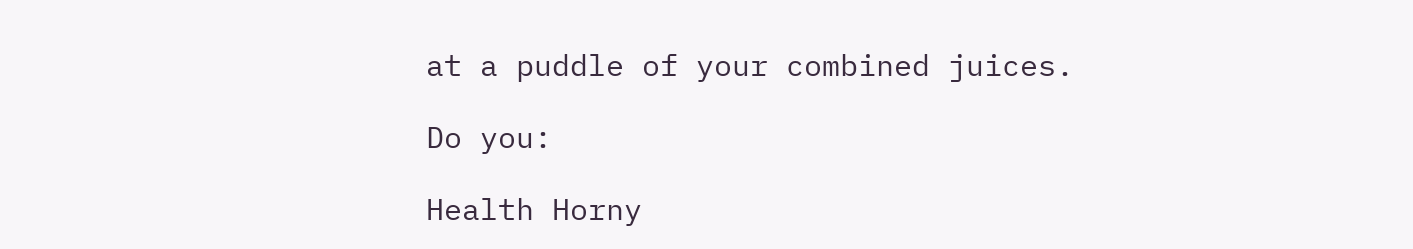at a puddle of your combined juices.

Do you:

Health Horny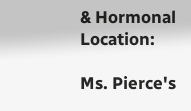& Hormonal Location:

Ms. Pierce's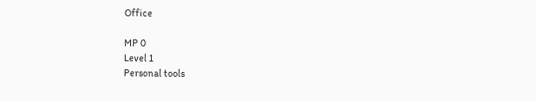Office

MP 0
Level 1
Personal tools